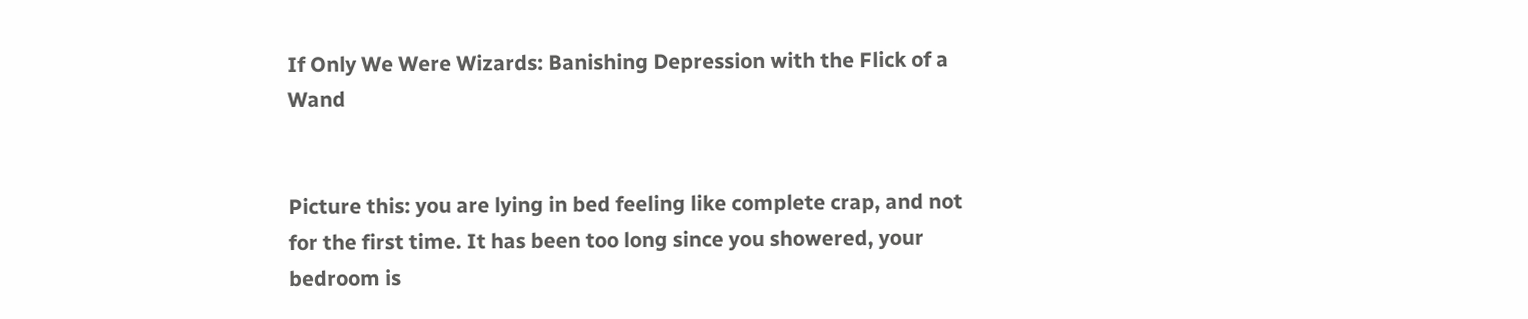If Only We Were Wizards: Banishing Depression with the Flick of a Wand


Picture this: you are lying in bed feeling like complete crap, and not for the first time. It has been too long since you showered, your bedroom is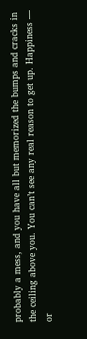probably a mess, and you have all but memorized the bumps and cracks in the ceiling above you. You can’t see any real reason to get up. Happiness — or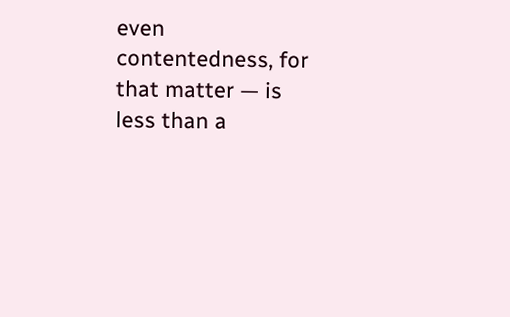even contentedness, for that matter — is less than a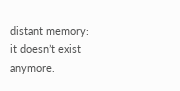distant memory: it doesn’t exist anymore.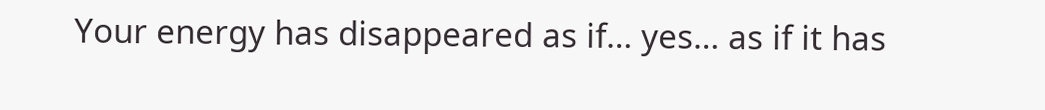Your energy has disappeared as if… yes… as if it has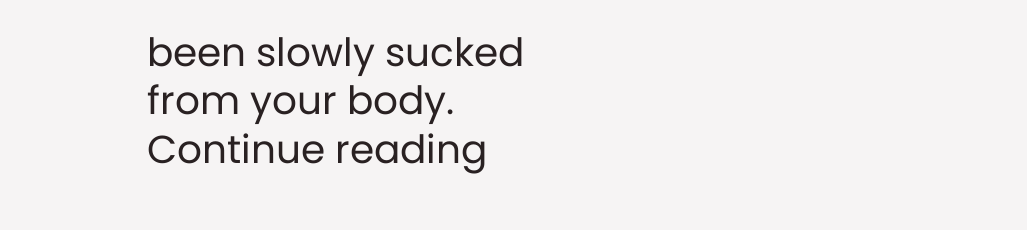been slowly sucked from your body. Continue reading